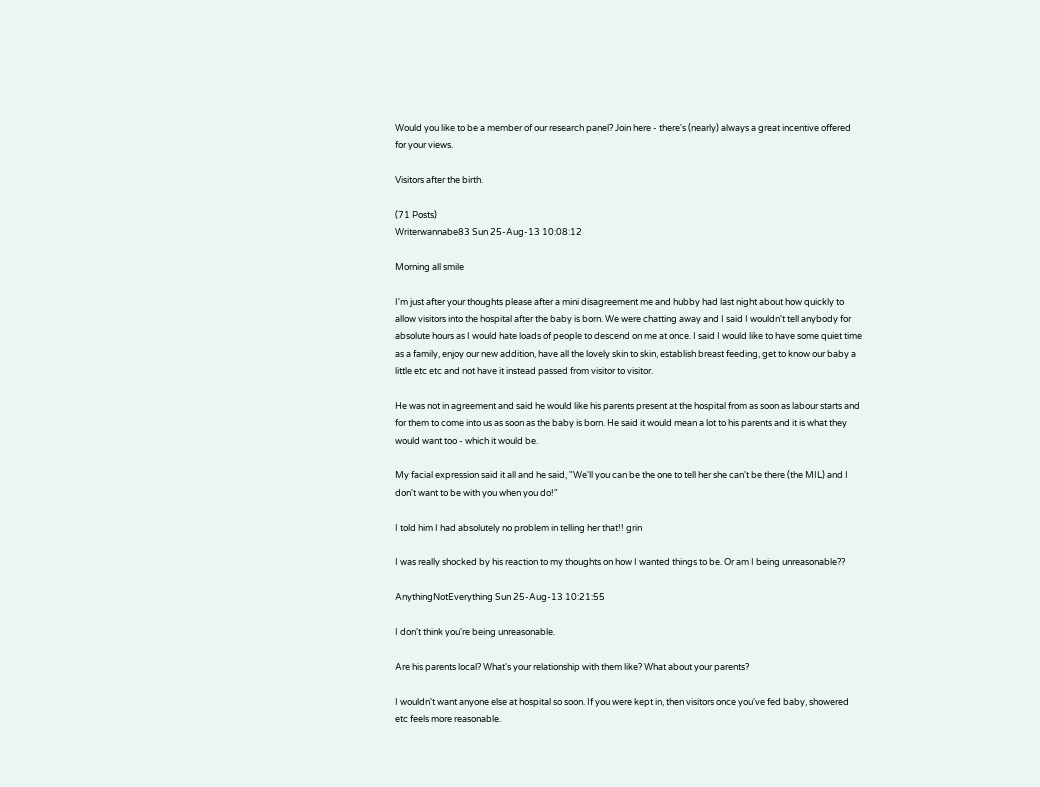Would you like to be a member of our research panel? Join here - there's (nearly) always a great incentive offered for your views.

Visitors after the birth.

(71 Posts)
Writerwannabe83 Sun 25-Aug-13 10:08:12

Morning all smile

I'm just after your thoughts please after a mini disagreement me and hubby had last night about how quickly to allow visitors into the hospital after the baby is born. We were chatting away and I said I wouldn't tell anybody for absolute hours as I would hate loads of people to descend on me at once. I said I would like to have some quiet time as a family, enjoy our new addition, have all the lovely skin to skin, establish breast feeding, get to know our baby a little etc etc and not have it instead passed from visitor to visitor.

He was not in agreement and said he would like his parents present at the hospital from as soon as labour starts and for them to come into us as soon as the baby is born. He said it would mean a lot to his parents and it is what they would want too - which it would be.

My facial expression said it all and he said, "We'll you can be the one to tell her she can't be there (the MIL) and I don't want to be with you when you do!"

I told him I had absolutely no problem in telling her that!! grin

I was really shocked by his reaction to my thoughts on how I wanted things to be. Or am I being unreasonable??

AnythingNotEverything Sun 25-Aug-13 10:21:55

I don't think you're being unreasonable.

Are his parents local? What's your relationship with them like? What about your parents?

I wouldn't want anyone else at hospital so soon. If you were kept in, then visitors once you've fed baby, showered etc feels more reasonable.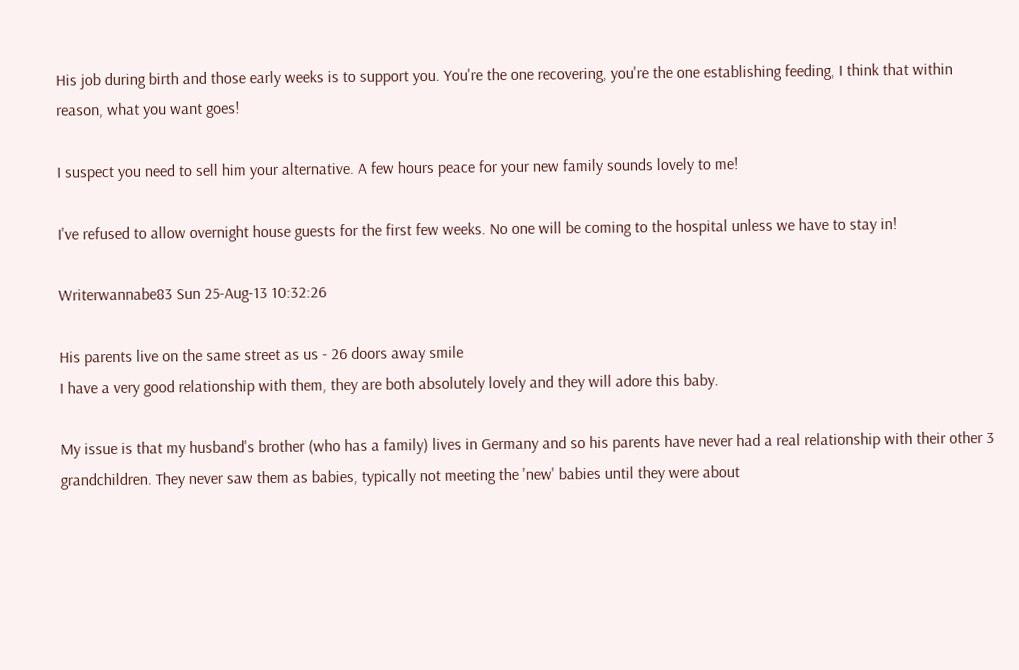His job during birth and those early weeks is to support you. You're the one recovering, you're the one establishing feeding, I think that within reason, what you want goes!

I suspect you need to sell him your alternative. A few hours peace for your new family sounds lovely to me!

I've refused to allow overnight house guests for the first few weeks. No one will be coming to the hospital unless we have to stay in!

Writerwannabe83 Sun 25-Aug-13 10:32:26

His parents live on the same street as us - 26 doors away smile
I have a very good relationship with them, they are both absolutely lovely and they will adore this baby.

My issue is that my husband's brother (who has a family) lives in Germany and so his parents have never had a real relationship with their other 3 grandchildren. They never saw them as babies, typically not meeting the 'new' babies until they were about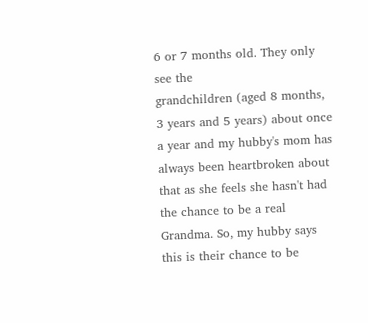6 or 7 months old. They only see the
grandchildren (aged 8 months, 3 years and 5 years) about once a year and my hubby's mom has always been heartbroken about that as she feels she hasn't had the chance to be a real Grandma. So, my hubby says this is their chance to be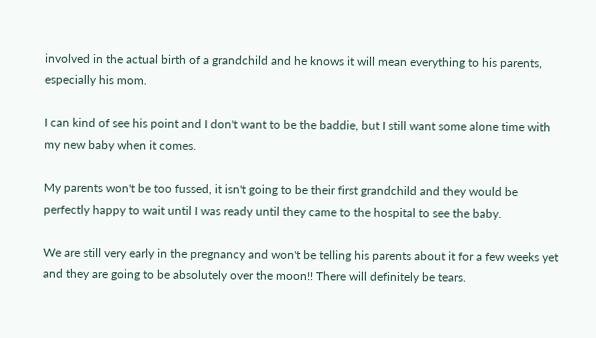involved in the actual birth of a grandchild and he knows it will mean everything to his parents, especially his mom.

I can kind of see his point and I don't want to be the baddie, but I still want some alone time with my new baby when it comes.

My parents won't be too fussed, it isn't going to be their first grandchild and they would be perfectly happy to wait until I was ready until they came to the hospital to see the baby.

We are still very early in the pregnancy and won't be telling his parents about it for a few weeks yet and they are going to be absolutely over the moon!! There will definitely be tears.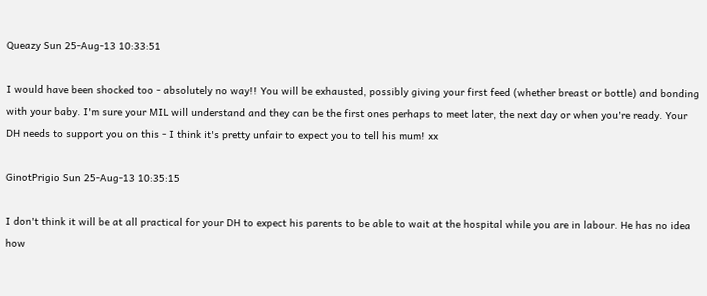Queazy Sun 25-Aug-13 10:33:51

I would have been shocked too - absolutely no way!! You will be exhausted, possibly giving your first feed (whether breast or bottle) and bonding with your baby. I'm sure your MIL will understand and they can be the first ones perhaps to meet later, the next day or when you're ready. Your DH needs to support you on this - I think it's pretty unfair to expect you to tell his mum! xx

GinotPrigio Sun 25-Aug-13 10:35:15

I don't think it will be at all practical for your DH to expect his parents to be able to wait at the hospital while you are in labour. He has no idea how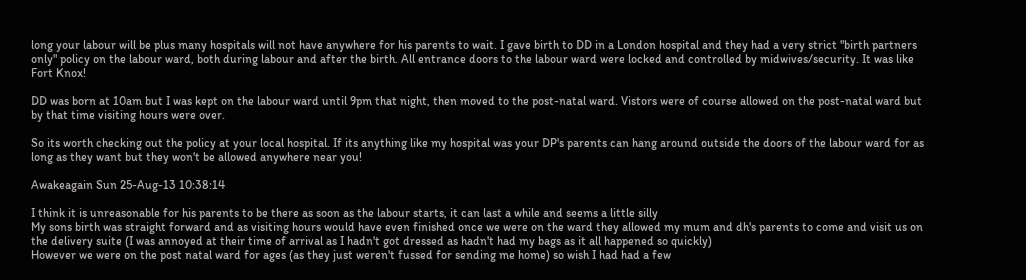long your labour will be plus many hospitals will not have anywhere for his parents to wait. I gave birth to DD in a London hospital and they had a very strict "birth partners only" policy on the labour ward, both during labour and after the birth. All entrance doors to the labour ward were locked and controlled by midwives/security. It was like Fort Knox!

DD was born at 10am but I was kept on the labour ward until 9pm that night, then moved to the post-natal ward. Vistors were of course allowed on the post-natal ward but by that time visiting hours were over.

So its worth checking out the policy at your local hospital. If its anything like my hospital was your DP's parents can hang around outside the doors of the labour ward for as long as they want but they won't be allowed anywhere near you!

Awakeagain Sun 25-Aug-13 10:38:14

I think it is unreasonable for his parents to be there as soon as the labour starts, it can last a while and seems a little silly
My sons birth was straight forward and as visiting hours would have even finished once we were on the ward they allowed my mum and dh's parents to come and visit us on the delivery suite (I was annoyed at their time of arrival as I hadn't got dressed as hadn't had my bags as it all happened so quickly)
However we were on the post natal ward for ages (as they just weren't fussed for sending me home) so wish I had had a few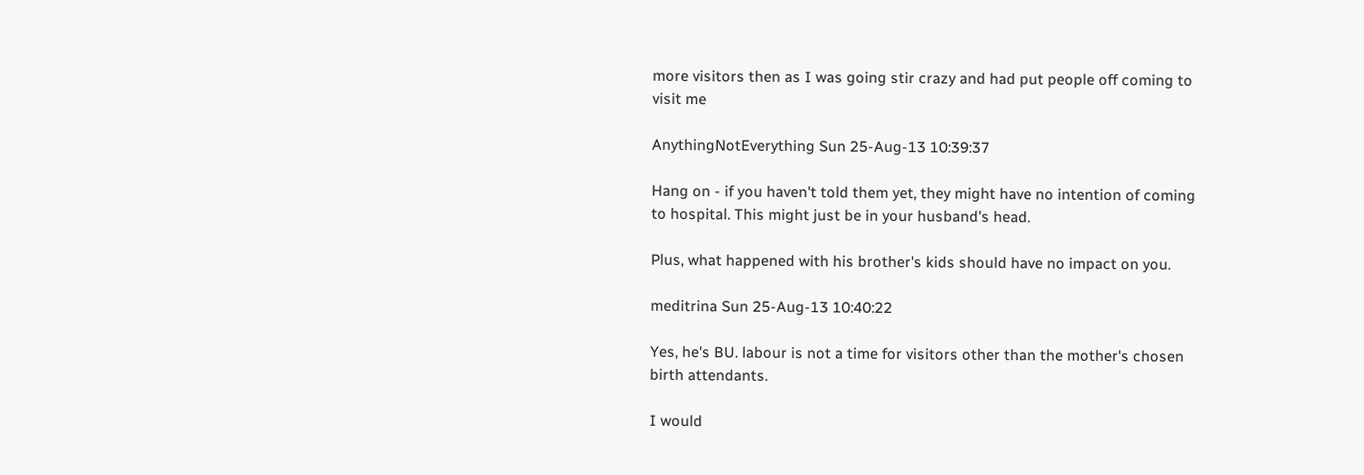more visitors then as I was going stir crazy and had put people off coming to visit me

AnythingNotEverything Sun 25-Aug-13 10:39:37

Hang on - if you haven't told them yet, they might have no intention of coming to hospital. This might just be in your husband's head.

Plus, what happened with his brother's kids should have no impact on you.

meditrina Sun 25-Aug-13 10:40:22

Yes, he's BU. labour is not a time for visitors other than the mother's chosen birth attendants.

I would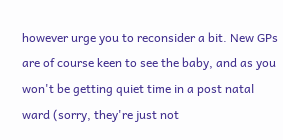however urge you to reconsider a bit. New GPs are of course keen to see the baby, and as you won't be getting quiet time in a post natal ward (sorry, they're just not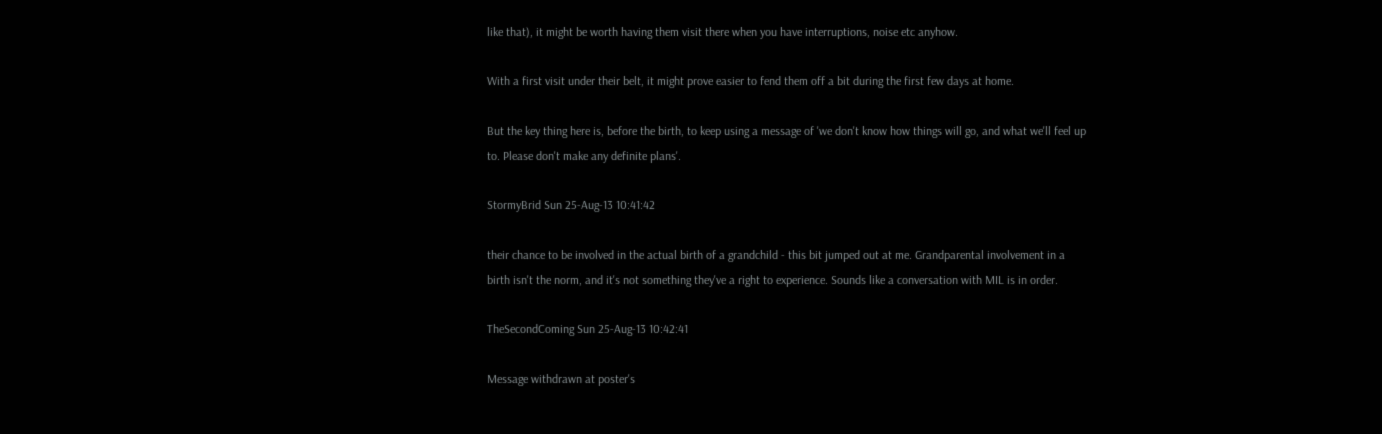like that), it might be worth having them visit there when you have interruptions, noise etc anyhow.

With a first visit under their belt, it might prove easier to fend them off a bit during the first few days at home.

But the key thing here is, before the birth, to keep using a message of 'we don't know how things will go, and what we'll feel up to. Please don't make any definite plans'.

StormyBrid Sun 25-Aug-13 10:41:42

their chance to be involved in the actual birth of a grandchild - this bit jumped out at me. Grandparental involvement in a birth isn't the norm, and it's not something they've a right to experience. Sounds like a conversation with MIL is in order.

TheSecondComing Sun 25-Aug-13 10:42:41

Message withdrawn at poster's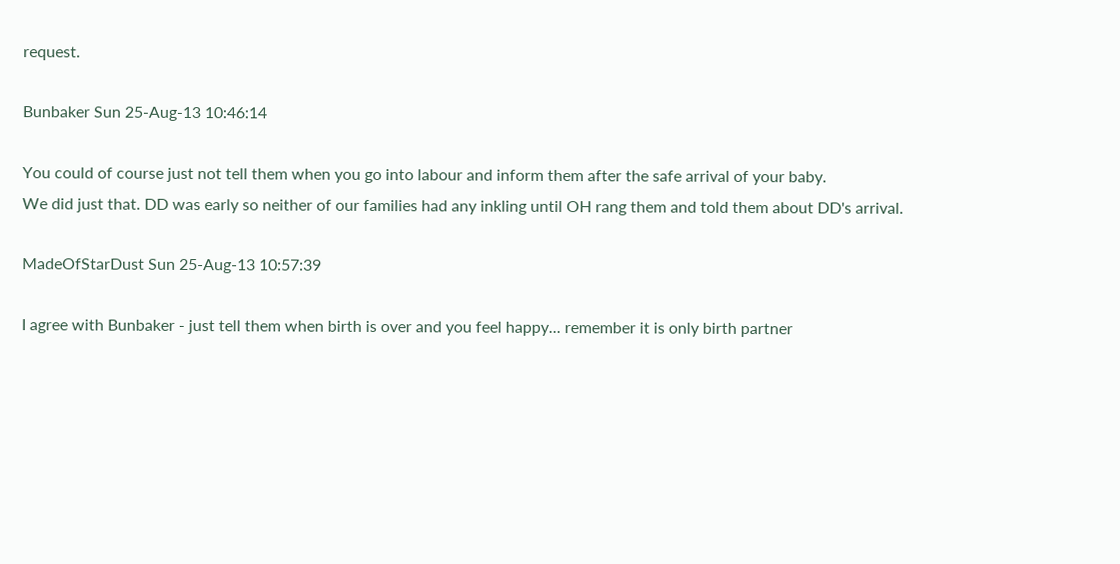request.

Bunbaker Sun 25-Aug-13 10:46:14

You could of course just not tell them when you go into labour and inform them after the safe arrival of your baby.
We did just that. DD was early so neither of our families had any inkling until OH rang them and told them about DD's arrival.

MadeOfStarDust Sun 25-Aug-13 10:57:39

I agree with Bunbaker - just tell them when birth is over and you feel happy... remember it is only birth partner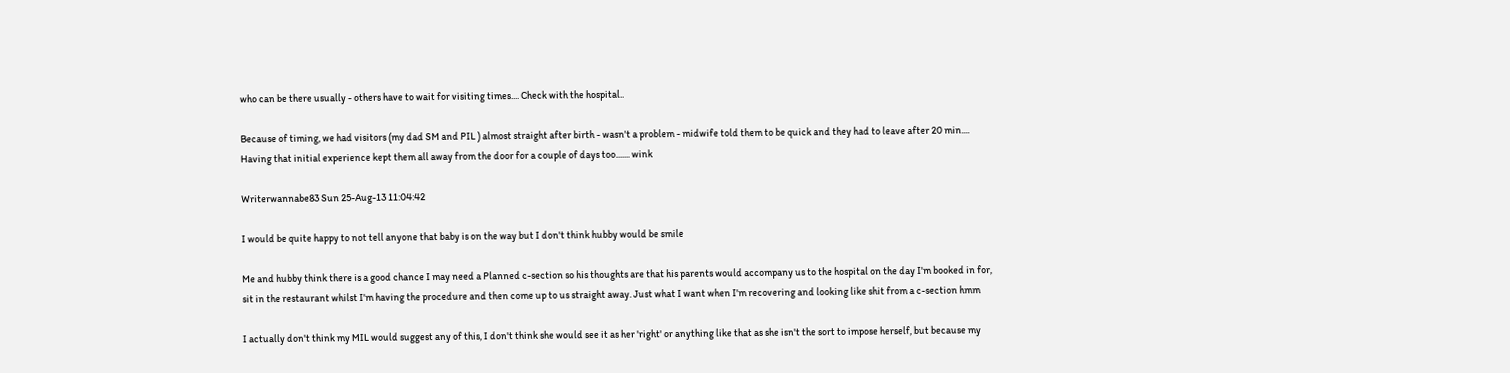who can be there usually - others have to wait for visiting times.... Check with the hospital..

Because of timing, we had visitors (my dad SM and PIL ) almost straight after birth - wasn't a problem - midwife told them to be quick and they had to leave after 20 min.... Having that initial experience kept them all away from the door for a couple of days too....... wink

Writerwannabe83 Sun 25-Aug-13 11:04:42

I would be quite happy to not tell anyone that baby is on the way but I don't think hubby would be smile

Me and hubby think there is a good chance I may need a Planned c-section so his thoughts are that his parents would accompany us to the hospital on the day I'm booked in for, sit in the restaurant whilst I'm having the procedure and then come up to us straight away. Just what I want when I'm recovering and looking like shit from a c-section hmm

I actually don't think my MIL would suggest any of this, I don't think she would see it as her 'right' or anything like that as she isn't the sort to impose herself, but because my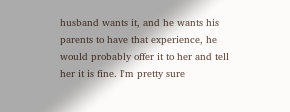husband wants it, and he wants his parents to have that experience, he would probably offer it to her and tell her it is fine. I'm pretty sure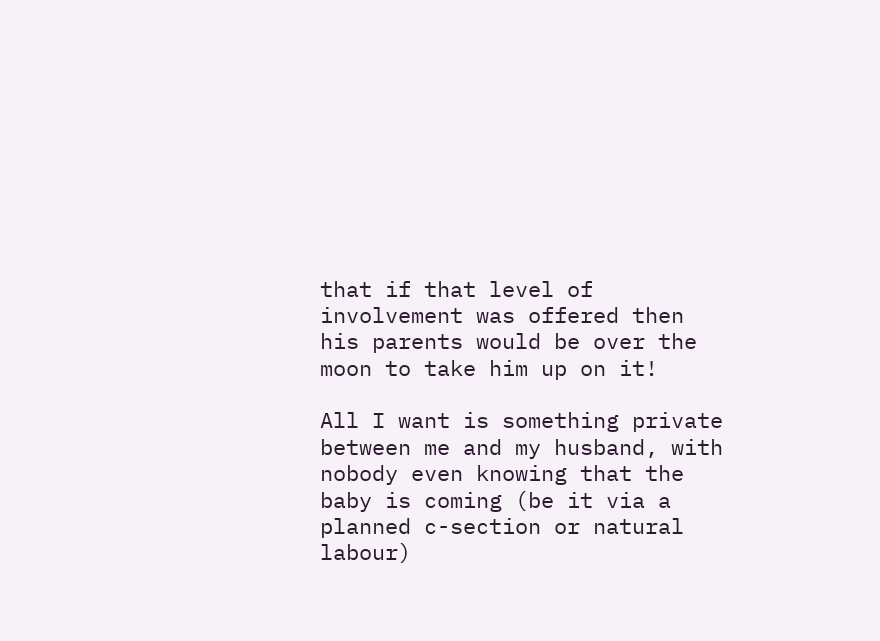that if that level of involvement was offered then his parents would be over the moon to take him up on it!

All I want is something private between me and my husband, with nobody even knowing that the baby is coming (be it via a planned c-section or natural labour)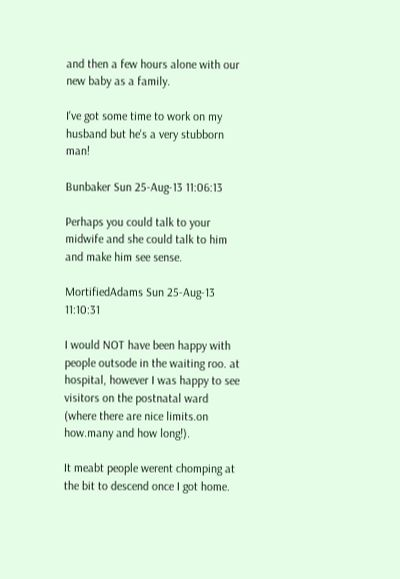and then a few hours alone with our new baby as a family.

I've got some time to work on my husband but he's a very stubborn man!

Bunbaker Sun 25-Aug-13 11:06:13

Perhaps you could talk to your midwife and she could talk to him and make him see sense.

MortifiedAdams Sun 25-Aug-13 11:10:31

I would NOT have been happy with people outsode in the waiting roo. at hospital, however I was happy to see visitors on the postnatal ward (where there are nice limits.on how.many and how long!).

It meabt people werent chomping at the bit to descend once I got home.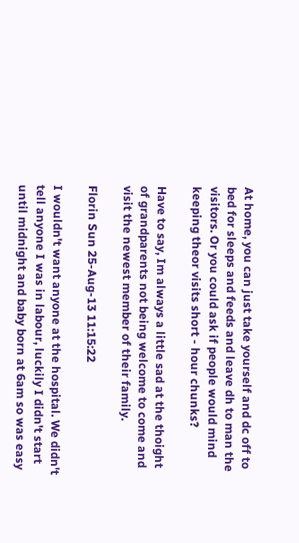At home, you can just take yourself and dc off to bed for sleeps and feeds and leave dh to man the visitors. Or you could ask if people would mind keeping theor visits short - hour chunks?

Have to say, Im always a little sad at the thoight of grandparents not being welcome to come and visit the newest member of their family.

Florin Sun 25-Aug-13 11:15:22

I wouldn't want anyone at the hospital. We didn't tell anyone I was in labour, luckily I didn't start until midnight and baby born at 6am so was easy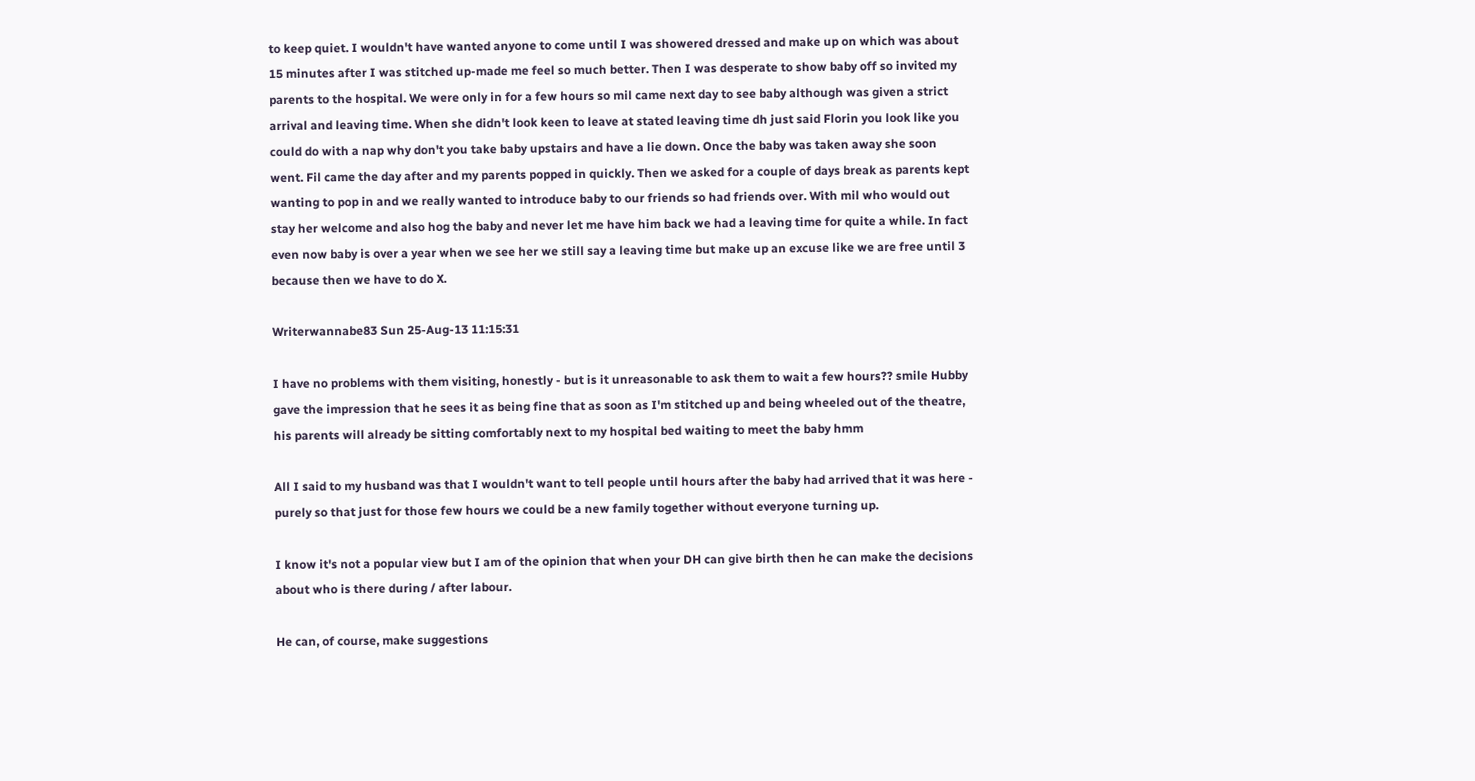to keep quiet. I wouldn't have wanted anyone to come until I was showered dressed and make up on which was about 15 minutes after I was stitched up-made me feel so much better. Then I was desperate to show baby off so invited my parents to the hospital. We were only in for a few hours so mil came next day to see baby although was given a strict arrival and leaving time. When she didn't look keen to leave at stated leaving time dh just said Florin you look like you could do with a nap why don't you take baby upstairs and have a lie down. Once the baby was taken away she soon went. Fil came the day after and my parents popped in quickly. Then we asked for a couple of days break as parents kept wanting to pop in and we really wanted to introduce baby to our friends so had friends over. With mil who would out stay her welcome and also hog the baby and never let me have him back we had a leaving time for quite a while. In fact even now baby is over a year when we see her we still say a leaving time but make up an excuse like we are free until 3 because then we have to do X.

Writerwannabe83 Sun 25-Aug-13 11:15:31

I have no problems with them visiting, honestly - but is it unreasonable to ask them to wait a few hours?? smile Hubby gave the impression that he sees it as being fine that as soon as I'm stitched up and being wheeled out of the theatre, his parents will already be sitting comfortably next to my hospital bed waiting to meet the baby hmm

All I said to my husband was that I wouldn't want to tell people until hours after the baby had arrived that it was here - purely so that just for those few hours we could be a new family together without everyone turning up.

I know it's not a popular view but I am of the opinion that when your DH can give birth then he can make the decisions about who is there during / after labour.

He can, of course, make suggestions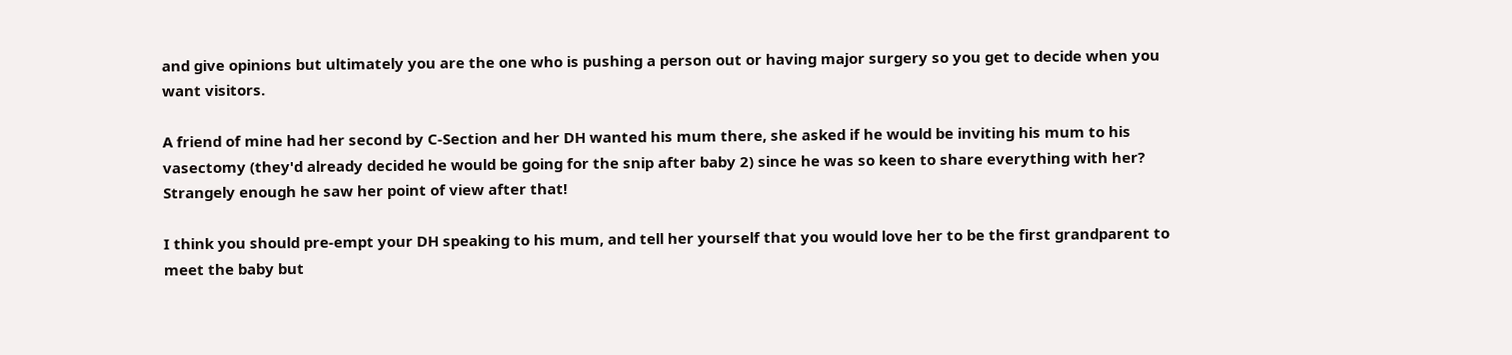and give opinions but ultimately you are the one who is pushing a person out or having major surgery so you get to decide when you want visitors.

A friend of mine had her second by C-Section and her DH wanted his mum there, she asked if he would be inviting his mum to his vasectomy (they'd already decided he would be going for the snip after baby 2) since he was so keen to share everything with her? Strangely enough he saw her point of view after that!

I think you should pre-empt your DH speaking to his mum, and tell her yourself that you would love her to be the first grandparent to meet the baby but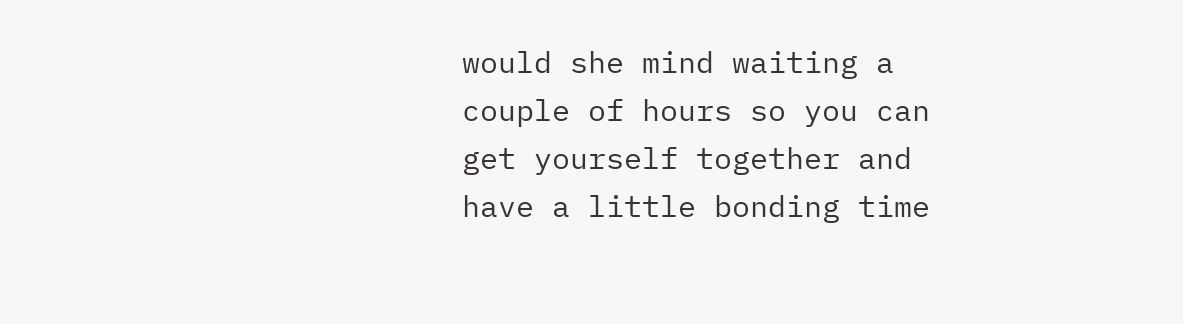would she mind waiting a couple of hours so you can get yourself together and have a little bonding time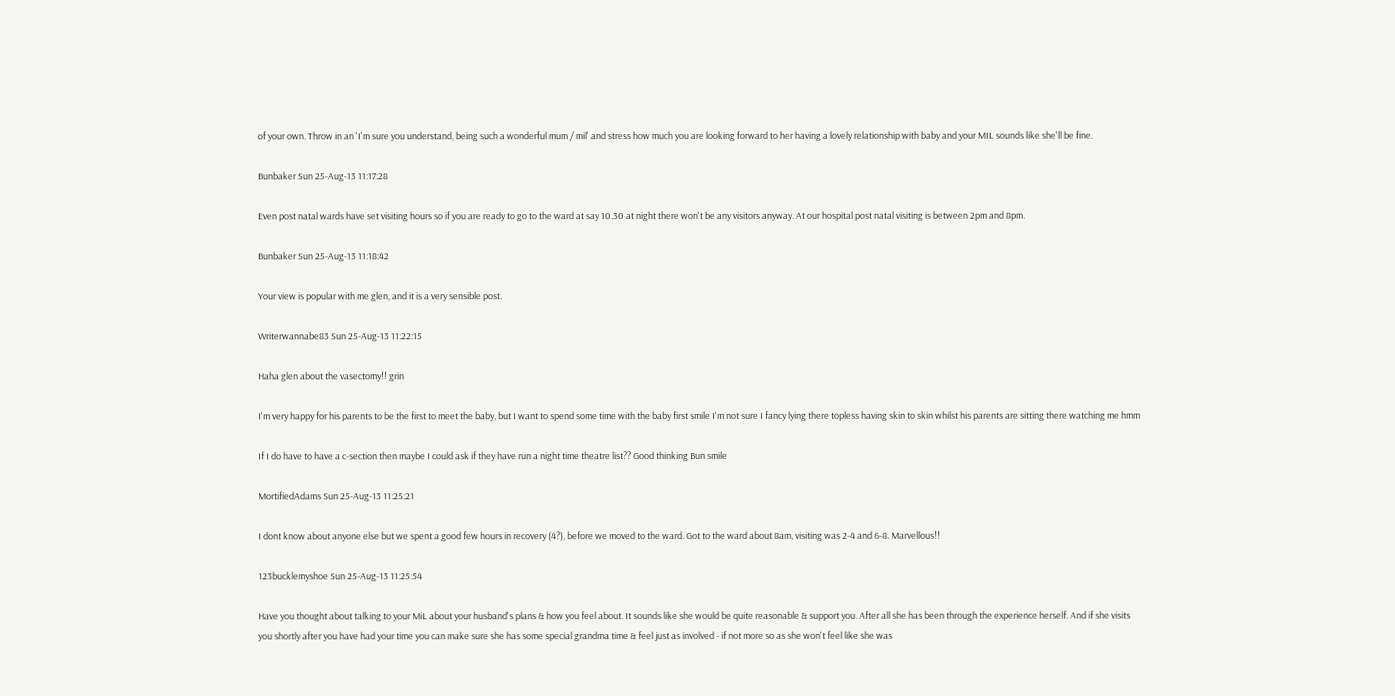of your own. Throw in an 'I'm sure you understand, being such a wonderful mum / mil' and stress how much you are looking forward to her having a lovely relationship with baby and your MIL sounds like she'll be fine.

Bunbaker Sun 25-Aug-13 11:17:28

Even post natal wards have set visiting hours so if you are ready to go to the ward at say 10.30 at night there won't be any visitors anyway. At our hospital post natal visiting is between 2pm and 8pm.

Bunbaker Sun 25-Aug-13 11:18:42

Your view is popular with me glen, and it is a very sensible post.

Writerwannabe83 Sun 25-Aug-13 11:22:15

Haha glen about the vasectomy!! grin

I'm very happy for his parents to be the first to meet the baby, but I want to spend some time with the baby first smile I'm not sure I fancy lying there topless having skin to skin whilst his parents are sitting there watching me hmm

If I do have to have a c-section then maybe I could ask if they have run a night time theatre list?? Good thinking Bun smile

MortifiedAdams Sun 25-Aug-13 11:25:21

I dont know about anyone else but we spent a good few hours in recovery (4?), before we moved to the ward. Got to the ward about 8am, visiting was 2-4 and 6-8. Marvellous!!

123bucklemyshoe Sun 25-Aug-13 11:25:54

Have you thought about talking to your MiL about your husband's plans & how you feel about. It sounds like she would be quite reasonable & support you. After all she has been through the experience herself. And if she visits you shortly after you have had your time you can make sure she has some special grandma time & feel just as involved - if not more so as she won't feel like she was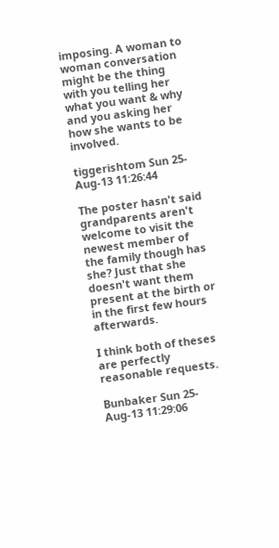imposing. A woman to woman conversation might be the thing with you telling her what you want & why and you asking her how she wants to be involved.

tiggerishtom Sun 25-Aug-13 11:26:44

The poster hasn't said grandparents aren't welcome to visit the newest member of the family though has she? Just that she doesn't want them present at the birth or in the first few hours afterwards.

I think both of theses are perfectly reasonable requests.

Bunbaker Sun 25-Aug-13 11:29:06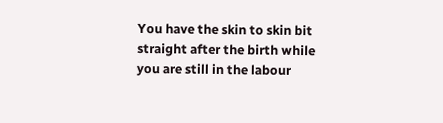You have the skin to skin bit straight after the birth while you are still in the labour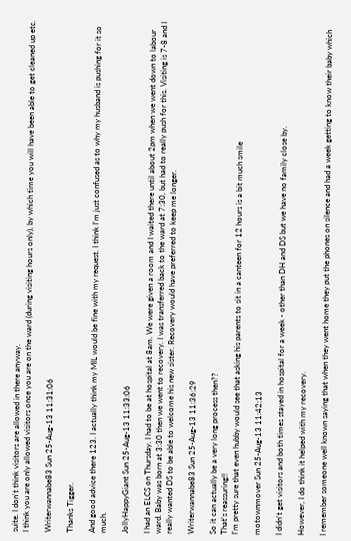suite. I don't think visitors are allowed in there anyway.
I think you are only allowed visitors once you are on the ward (during visiting hours only), by which time you will have been able to get cleaned up etc.

Writerwannabe83 Sun 25-Aug-13 11:31:06

Thanks Tigger.

And good advice there 123. I actually think my MIL would be fine with my request. I think I'm just confused as to why my husband is pushing for it so much.

JollyHappyGiant Sun 25-Aug-13 11:33:06

I had an ELCS on Thursday. I had to be at hospital at 8am. We were given a room and I waited there until about 2pm when we went down to labour ward. Baby was born at 3:30 then we went to recovery. I was transferred back to the ward at 7:30, but had to really push for this. Visiting is 7-8 and I really wanted DS to be able to welcome his new sister. Recovery would have preferred to keep me longer.

Writerwannabe83 Sun 25-Aug-13 11:36:29

So it can actually be a very long process then??
That's reassuring!!
I'm pretty sure that even hubby would see that asking his parents to sit in a canteen for 12 hours is a bit much smile

motownmover Sun 25-Aug-13 11:42:13

I didn't get visitors and both times stayed in hospital for a week - other than DH and DS but we have no family close by.

However, I do think it helped with my recovery.

I remember someone well known saying that when they went home they put the phones on silence and had a week getting to know their baby which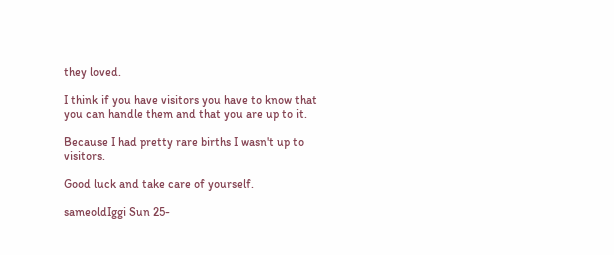they loved.

I think if you have visitors you have to know that you can handle them and that you are up to it.

Because I had pretty rare births I wasn't up to visitors.

Good luck and take care of yourself.

sameoldIggi Sun 25-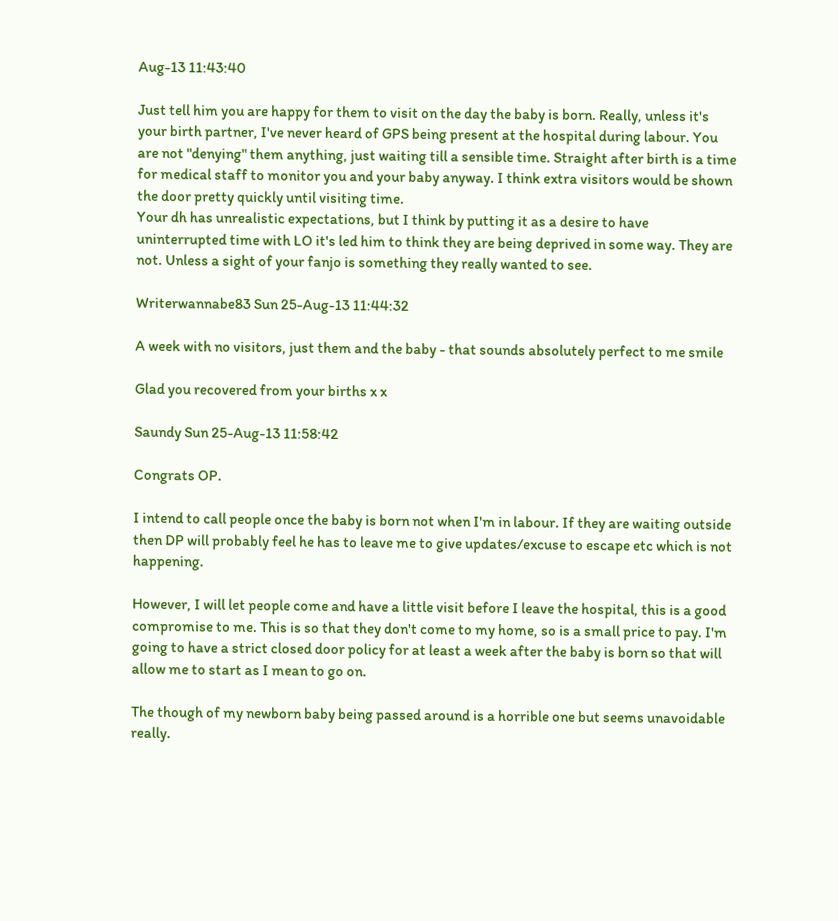Aug-13 11:43:40

Just tell him you are happy for them to visit on the day the baby is born. Really, unless it's your birth partner, I've never heard of GPS being present at the hospital during labour. You are not "denying" them anything, just waiting till a sensible time. Straight after birth is a time for medical staff to monitor you and your baby anyway. I think extra visitors would be shown the door pretty quickly until visiting time.
Your dh has unrealistic expectations, but I think by putting it as a desire to have uninterrupted time with LO it's led him to think they are being deprived in some way. They are not. Unless a sight of your fanjo is something they really wanted to see.

Writerwannabe83 Sun 25-Aug-13 11:44:32

A week with no visitors, just them and the baby - that sounds absolutely perfect to me smile

Glad you recovered from your births x x

Saundy Sun 25-Aug-13 11:58:42

Congrats OP.

I intend to call people once the baby is born not when I'm in labour. If they are waiting outside then DP will probably feel he has to leave me to give updates/excuse to escape etc which is not happening.

However, I will let people come and have a little visit before I leave the hospital, this is a good compromise to me. This is so that they don't come to my home, so is a small price to pay. I'm going to have a strict closed door policy for at least a week after the baby is born so that will allow me to start as I mean to go on.

The though of my newborn baby being passed around is a horrible one but seems unavoidable really.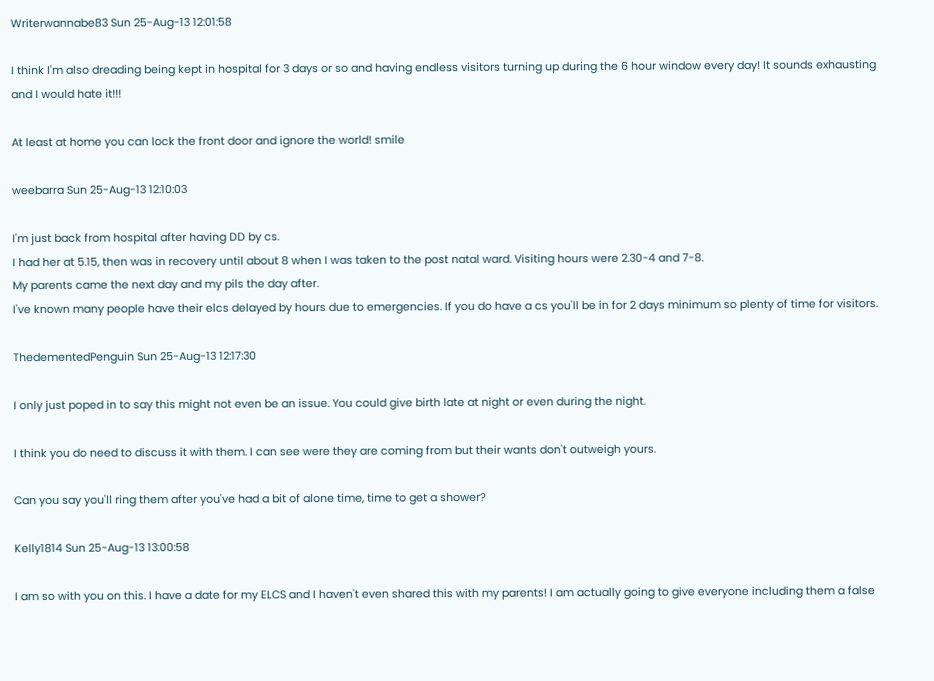Writerwannabe83 Sun 25-Aug-13 12:01:58

I think I'm also dreading being kept in hospital for 3 days or so and having endless visitors turning up during the 6 hour window every day! It sounds exhausting and I would hate it!!!

At least at home you can lock the front door and ignore the world! smile

weebarra Sun 25-Aug-13 12:10:03

I'm just back from hospital after having DD by cs.
I had her at 5.15, then was in recovery until about 8 when I was taken to the post natal ward. Visiting hours were 2.30-4 and 7-8.
My parents came the next day and my pils the day after.
I've known many people have their elcs delayed by hours due to emergencies. If you do have a cs you'll be in for 2 days minimum so plenty of time for visitors.

ThedementedPenguin Sun 25-Aug-13 12:17:30

I only just poped in to say this might not even be an issue. You could give birth late at night or even during the night.

I think you do need to discuss it with them. I can see were they are coming from but their wants don't outweigh yours.

Can you say you'll ring them after you've had a bit of alone time, time to get a shower?

Kelly1814 Sun 25-Aug-13 13:00:58

I am so with you on this. I have a date for my ELCS and I haven't even shared this with my parents! I am actually going to give everyone including them a false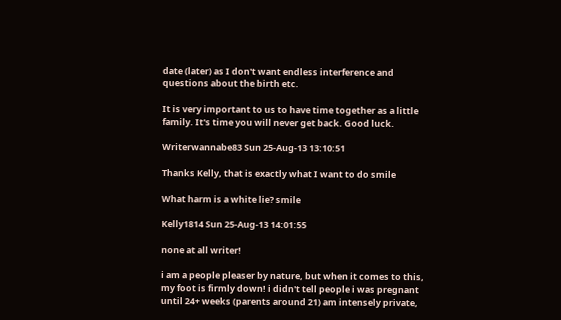date (later) as I don't want endless interference and questions about the birth etc.

It is very important to us to have time together as a little family. It's time you will never get back. Good luck.

Writerwannabe83 Sun 25-Aug-13 13:10:51

Thanks Kelly, that is exactly what I want to do smile

What harm is a white lie? smile

Kelly1814 Sun 25-Aug-13 14:01:55

none at all writer!

i am a people pleaser by nature, but when it comes to this, my foot is firmly down! i didn't tell people i was pregnant until 24+ weeks (parents around 21) am intensely private,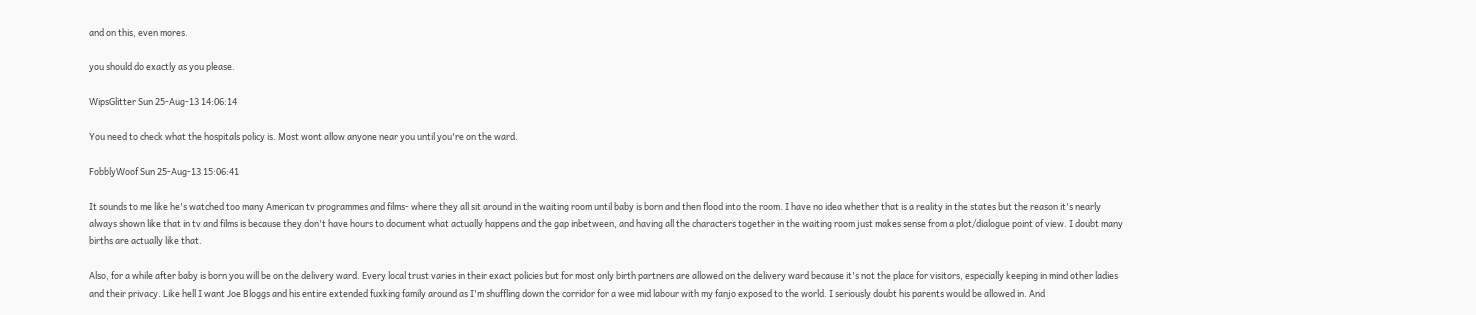and on this, even mores.

you should do exactly as you please.

WipsGlitter Sun 25-Aug-13 14:06:14

You need to check what the hospitals policy is. Most wont allow anyone near you until you're on the ward.

FobblyWoof Sun 25-Aug-13 15:06:41

It sounds to me like he's watched too many American tv programmes and films- where they all sit around in the waiting room until baby is born and then flood into the room. I have no idea whether that is a reality in the states but the reason it's nearly always shown like that in tv and films is because they don't have hours to document what actually happens and the gap inbetween, and having all the characters together in the waiting room just makes sense from a plot/dialogue point of view. I doubt many births are actually like that.

Also, for a while after baby is born you will be on the delivery ward. Every local trust varies in their exact policies but for most only birth partners are allowed on the delivery ward because it's not the place for visitors, especially keeping in mind other ladies and their privacy. Like hell I want Joe Bloggs and his entire extended fuxking family around as I'm shuffling down the corridor for a wee mid labour with my fanjo exposed to the world. I seriously doubt his parents would be allowed in. And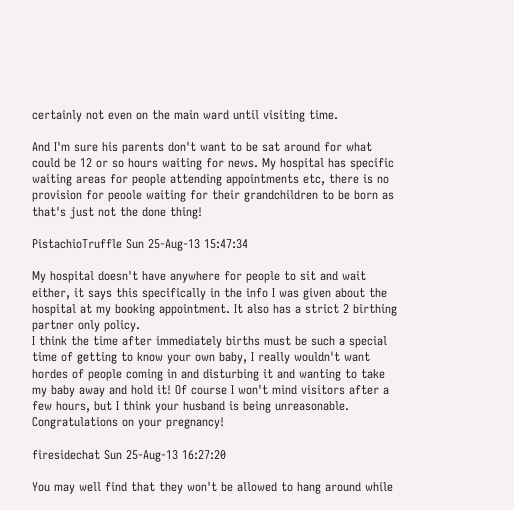certainly not even on the main ward until visiting time.

And I'm sure his parents don't want to be sat around for what could be 12 or so hours waiting for news. My hospital has specific waiting areas for people attending appointments etc, there is no provision for peoole waiting for their grandchildren to be born as that's just not the done thing!

PistachioTruffle Sun 25-Aug-13 15:47:34

My hospital doesn't have anywhere for people to sit and wait either, it says this specifically in the info I was given about the hospital at my booking appointment. It also has a strict 2 birthing partner only policy.
I think the time after immediately births must be such a special time of getting to know your own baby, I really wouldn't want hordes of people coming in and disturbing it and wanting to take my baby away and hold it! Of course I won't mind visitors after a few hours, but I think your husband is being unreasonable.
Congratulations on your pregnancy!

firesidechat Sun 25-Aug-13 16:27:20

You may well find that they won't be allowed to hang around while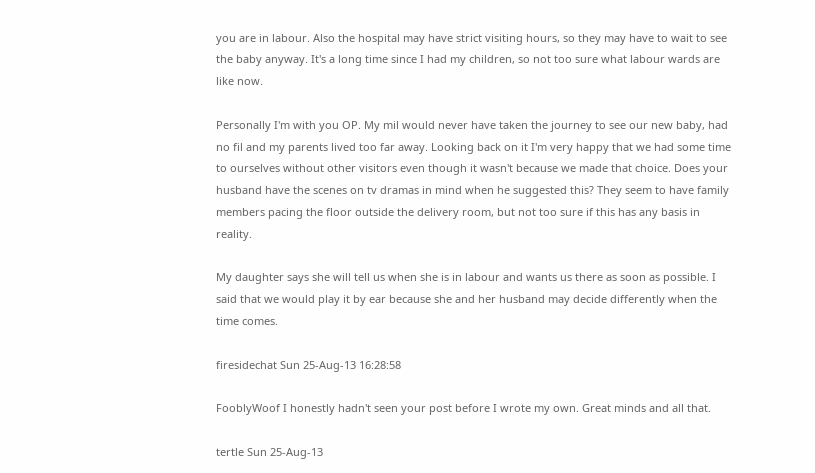you are in labour. Also the hospital may have strict visiting hours, so they may have to wait to see the baby anyway. It's a long time since I had my children, so not too sure what labour wards are like now.

Personally I'm with you OP. My mil would never have taken the journey to see our new baby, had no fil and my parents lived too far away. Looking back on it I'm very happy that we had some time to ourselves without other visitors even though it wasn't because we made that choice. Does your husband have the scenes on tv dramas in mind when he suggested this? They seem to have family members pacing the floor outside the delivery room, but not too sure if this has any basis in reality.

My daughter says she will tell us when she is in labour and wants us there as soon as possible. I said that we would play it by ear because she and her husband may decide differently when the time comes.

firesidechat Sun 25-Aug-13 16:28:58

FooblyWoof I honestly hadn't seen your post before I wrote my own. Great minds and all that.

tertle Sun 25-Aug-13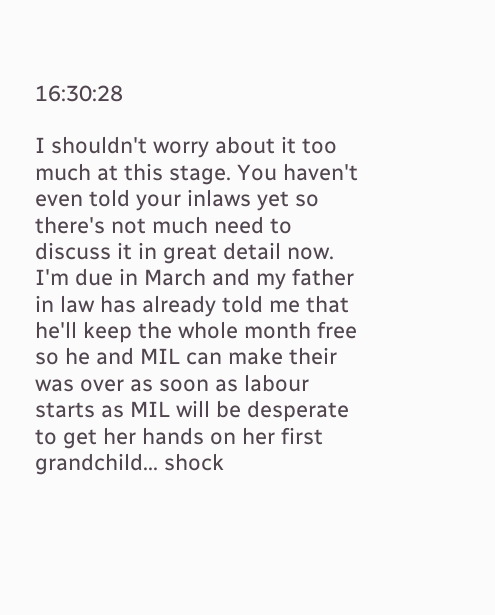16:30:28

I shouldn't worry about it too much at this stage. You haven't even told your inlaws yet so there's not much need to discuss it in great detail now. I'm due in March and my father in law has already told me that he'll keep the whole month free so he and MIL can make their was over as soon as labour starts as MIL will be desperate to get her hands on her first grandchild... shock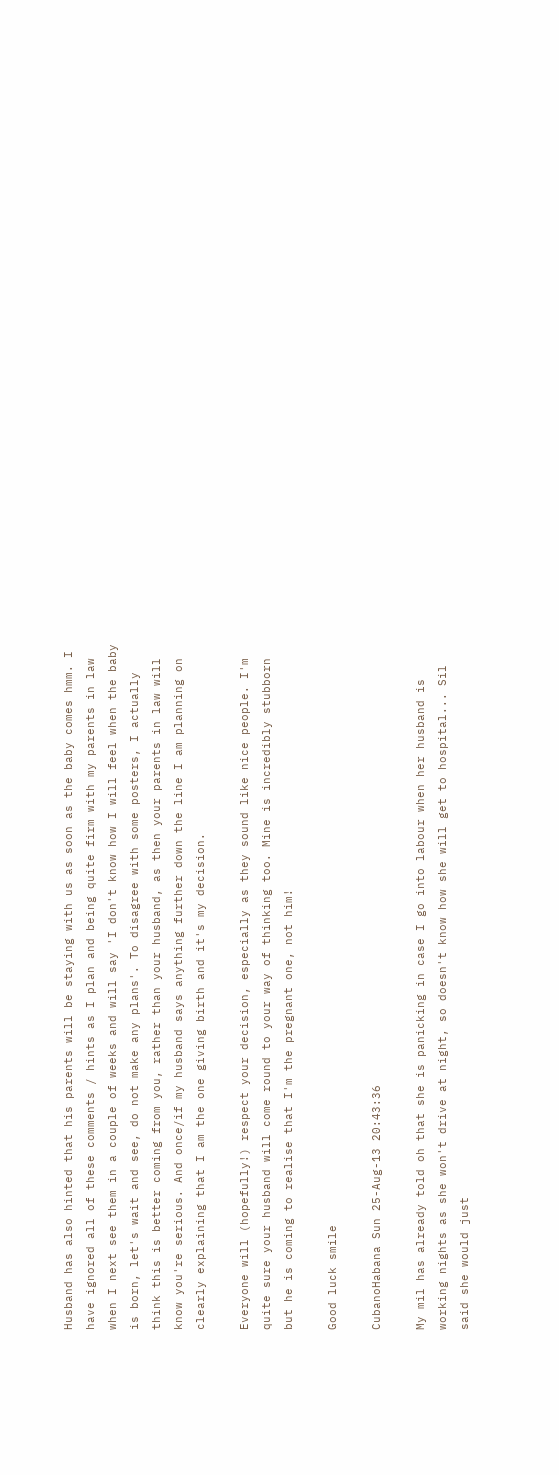Husband has also hinted that his parents will be staying with us as soon as the baby comes hmm. I have ignored all of these comments / hints as I plan and being quite firm with my parents in law when I next see them in a couple of weeks and will say 'I don't know how I will feel when the baby is born, let's wait and see, do not make any plans'. To disagree with some posters, I actually think this is better coming from you, rather than your husband, as then your parents in law will know you're serious. And once/if my husband says anything further down the line I am planning on clearly explaining that I am the one giving birth and it's my decision.

Everyone will (hopefully!) respect your decision, especially as they sound like nice people. I'm quite sure your husband will come round to your way of thinking too. Mine is incredibly stubborn but he is coming to realise that I'm the pregnant one, not him!

Good luck smile

CubanoHabana Sun 25-Aug-13 20:43:36

My mil has already told oh that she is panicking in case I go into labour when her husband is working nights as she won't drive at night, so doesn't know how she will get to hospital... Sil said she would just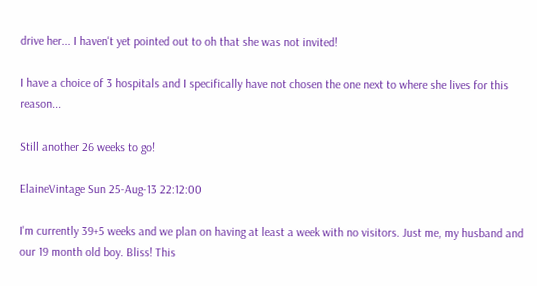drive her... I haven't yet pointed out to oh that she was not invited!

I have a choice of 3 hospitals and I specifically have not chosen the one next to where she lives for this reason...

Still another 26 weeks to go!

ElaineVintage Sun 25-Aug-13 22:12:00

I'm currently 39+5 weeks and we plan on having at least a week with no visitors. Just me, my husband and our 19 month old boy. Bliss! This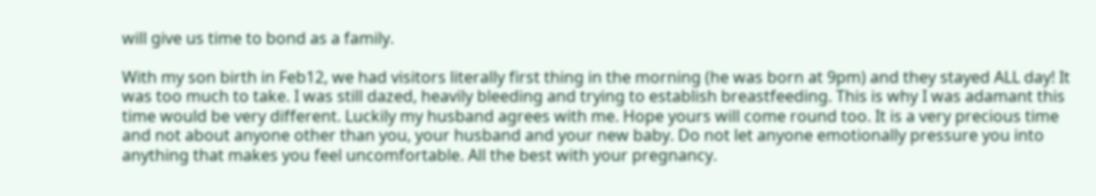will give us time to bond as a family.

With my son birth in Feb12, we had visitors literally first thing in the morning (he was born at 9pm) and they stayed ALL day! It was too much to take. I was still dazed, heavily bleeding and trying to establish breastfeeding. This is why I was adamant this time would be very different. Luckily my husband agrees with me. Hope yours will come round too. It is a very precious time and not about anyone other than you, your husband and your new baby. Do not let anyone emotionally pressure you into anything that makes you feel uncomfortable. All the best with your pregnancy.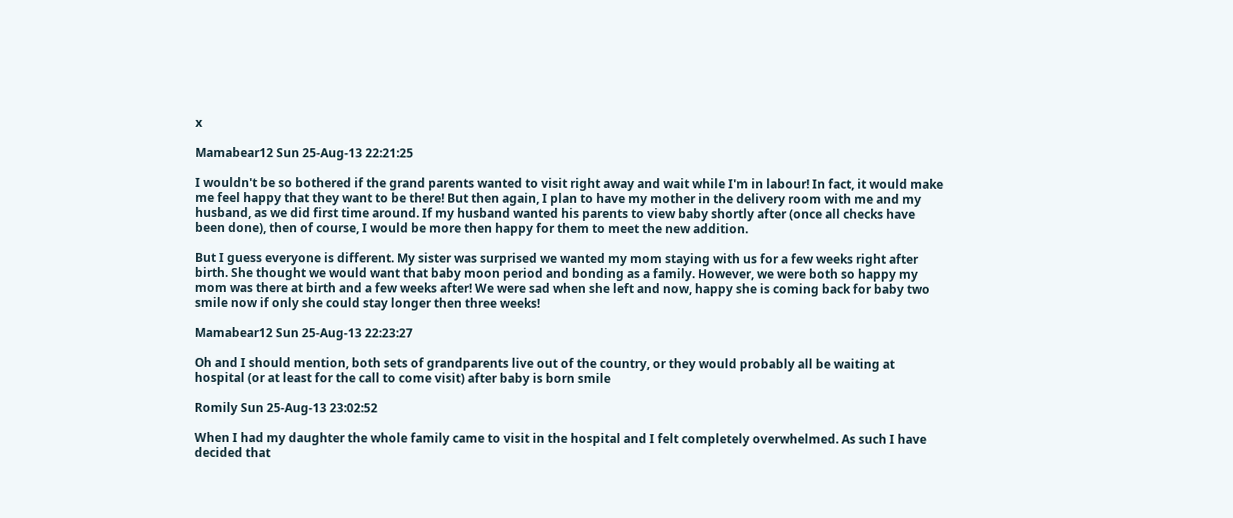x

Mamabear12 Sun 25-Aug-13 22:21:25

I wouldn't be so bothered if the grand parents wanted to visit right away and wait while I'm in labour! In fact, it would make me feel happy that they want to be there! But then again, I plan to have my mother in the delivery room with me and my husband, as we did first time around. If my husband wanted his parents to view baby shortly after (once all checks have been done), then of course, I would be more then happy for them to meet the new addition.

But I guess everyone is different. My sister was surprised we wanted my mom staying with us for a few weeks right after birth. She thought we would want that baby moon period and bonding as a family. However, we were both so happy my mom was there at birth and a few weeks after! We were sad when she left and now, happy she is coming back for baby two smile now if only she could stay longer then three weeks!

Mamabear12 Sun 25-Aug-13 22:23:27

Oh and I should mention, both sets of grandparents live out of the country, or they would probably all be waiting at hospital (or at least for the call to come visit) after baby is born smile

Romily Sun 25-Aug-13 23:02:52

When I had my daughter the whole family came to visit in the hospital and I felt completely overwhelmed. As such I have decided that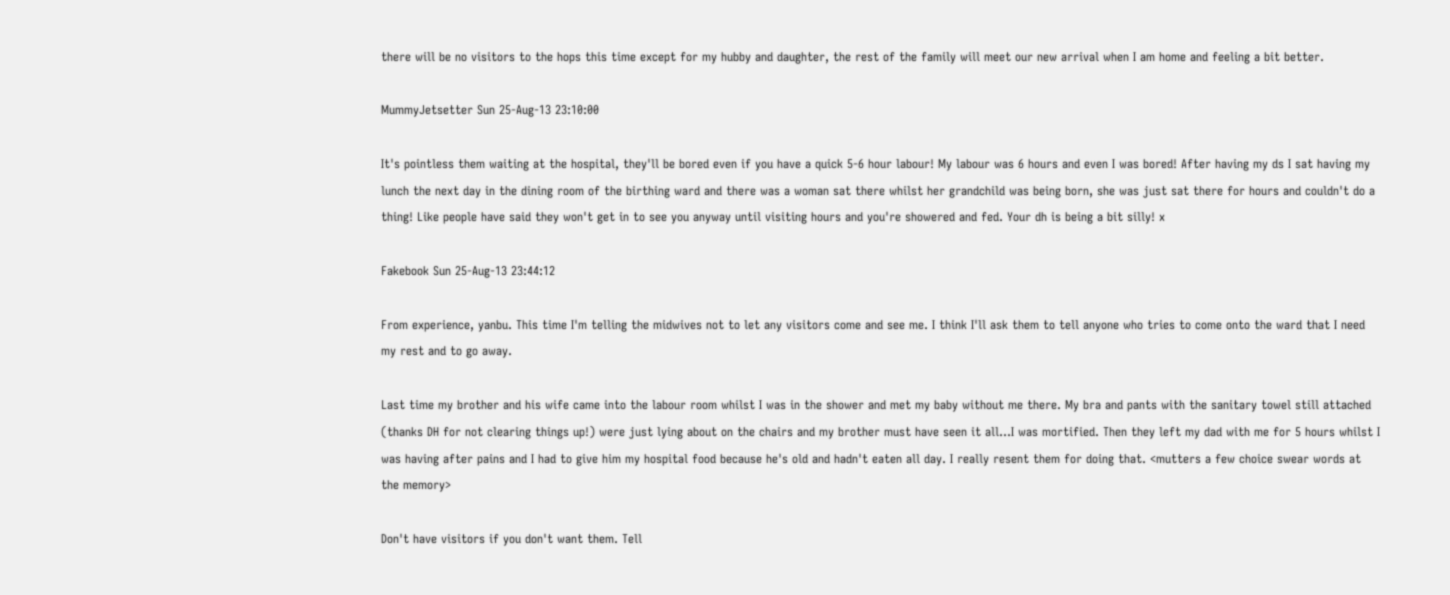there will be no visitors to the hops this time except for my hubby and daughter, the rest of the family will meet our new arrival when I am home and feeling a bit better.

MummyJetsetter Sun 25-Aug-13 23:10:00

It's pointless them waiting at the hospital, they'll be bored even if you have a quick 5-6 hour labour! My labour was 6 hours and even I was bored! After having my ds I sat having my lunch the next day in the dining room of the birthing ward and there was a woman sat there whilst her grandchild was being born, she was just sat there for hours and couldn't do a thing! Like people have said they won't get in to see you anyway until visiting hours and you're showered and fed. Your dh is being a bit silly! x

Fakebook Sun 25-Aug-13 23:44:12

From experience, yanbu. This time I'm telling the midwives not to let any visitors come and see me. I think I'll ask them to tell anyone who tries to come onto the ward that I need my rest and to go away.

Last time my brother and his wife came into the labour room whilst I was in the shower and met my baby without me there. My bra and pants with the sanitary towel still attached (thanks DH for not clearing things up!) were just lying about on the chairs and my brother must have seen it all...I was mortified. Then they left my dad with me for 5 hours whilst I was having after pains and I had to give him my hospital food because he's old and hadn't eaten all day. I really resent them for doing that. <mutters a few choice swear words at the memory>

Don't have visitors if you don't want them. Tell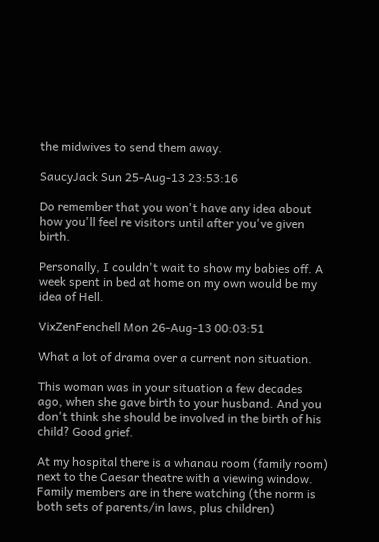the midwives to send them away.

SaucyJack Sun 25-Aug-13 23:53:16

Do remember that you won't have any idea about how you'll feel re visitors until after you've given birth.

Personally, I couldn't wait to show my babies off. A week spent in bed at home on my own would be my idea of Hell.

VixZenFenchell Mon 26-Aug-13 00:03:51

What a lot of drama over a current non situation.

This woman was in your situation a few decades ago, when she gave birth to your husband. And you don't think she should be involved in the birth of his child? Good grief.

At my hospital there is a whanau room (family room) next to the Caesar theatre with a viewing window. Family members are in there watching (the norm is both sets of parents/in laws, plus children)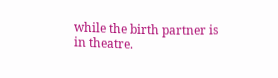while the birth partner is in theatre.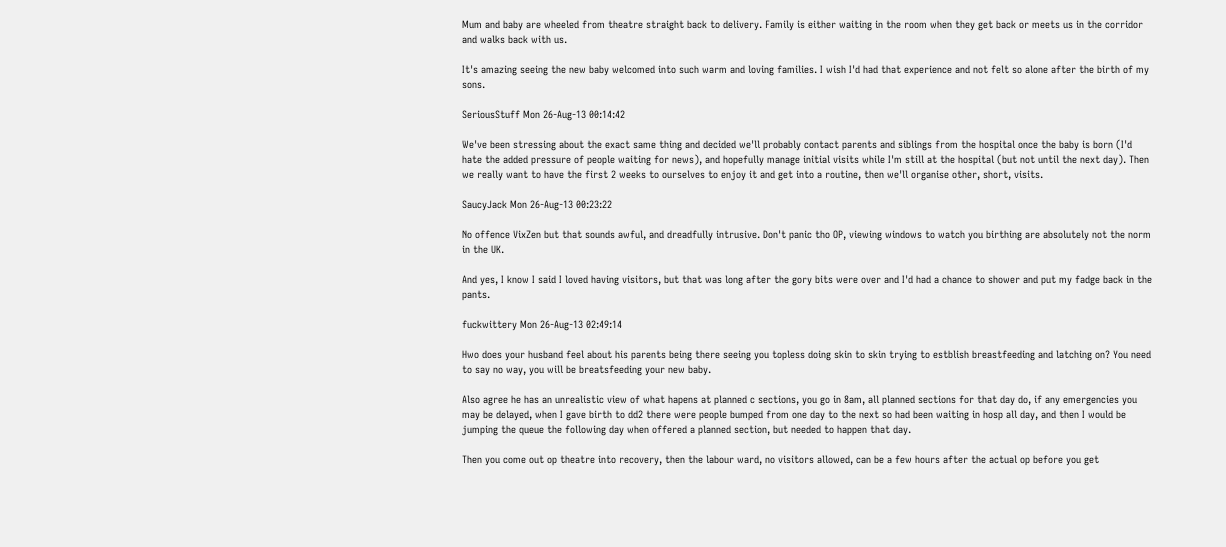Mum and baby are wheeled from theatre straight back to delivery. Family is either waiting in the room when they get back or meets us in the corridor and walks back with us.

It's amazing seeing the new baby welcomed into such warm and loving families. I wish I'd had that experience and not felt so alone after the birth of my sons.

SeriousStuff Mon 26-Aug-13 00:14:42

We've been stressing about the exact same thing and decided we'll probably contact parents and siblings from the hospital once the baby is born (I'd hate the added pressure of people waiting for news), and hopefully manage initial visits while I'm still at the hospital (but not until the next day). Then we really want to have the first 2 weeks to ourselves to enjoy it and get into a routine, then we'll organise other, short, visits.

SaucyJack Mon 26-Aug-13 00:23:22

No offence VixZen but that sounds awful, and dreadfully intrusive. Don't panic tho OP, viewing windows to watch you birthing are absolutely not the norm in the UK.

And yes, I know I said I loved having visitors, but that was long after the gory bits were over and I'd had a chance to shower and put my fadge back in the pants.

fuckwittery Mon 26-Aug-13 02:49:14

Hwo does your husband feel about his parents being there seeing you topless doing skin to skin trying to estblish breastfeeding and latching on? You need to say no way, you will be breatsfeeding your new baby.

Also agree he has an unrealistic view of what hapens at planned c sections, you go in 8am, all planned sections for that day do, if any emergencies you may be delayed, when I gave birth to dd2 there were people bumped from one day to the next so had been waiting in hosp all day, and then I would be jumping the queue the following day when offered a planned section, but needed to happen that day.

Then you come out op theatre into recovery, then the labour ward, no visitors allowed, can be a few hours after the actual op before you get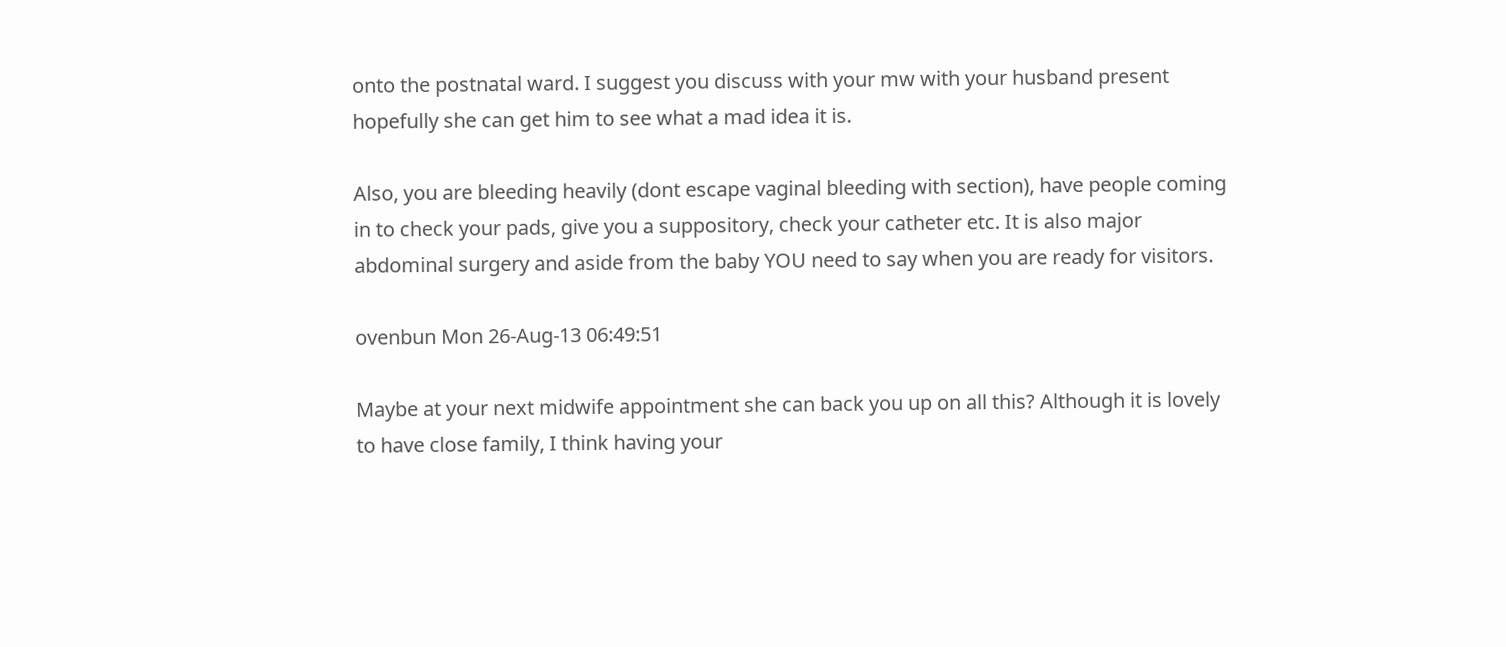onto the postnatal ward. I suggest you discuss with your mw with your husband present hopefully she can get him to see what a mad idea it is.

Also, you are bleeding heavily (dont escape vaginal bleeding with section), have people coming in to check your pads, give you a suppository, check your catheter etc. It is also major abdominal surgery and aside from the baby YOU need to say when you are ready for visitors.

ovenbun Mon 26-Aug-13 06:49:51

Maybe at your next midwife appointment she can back you up on all this? Although it is lovely to have close family, I think having your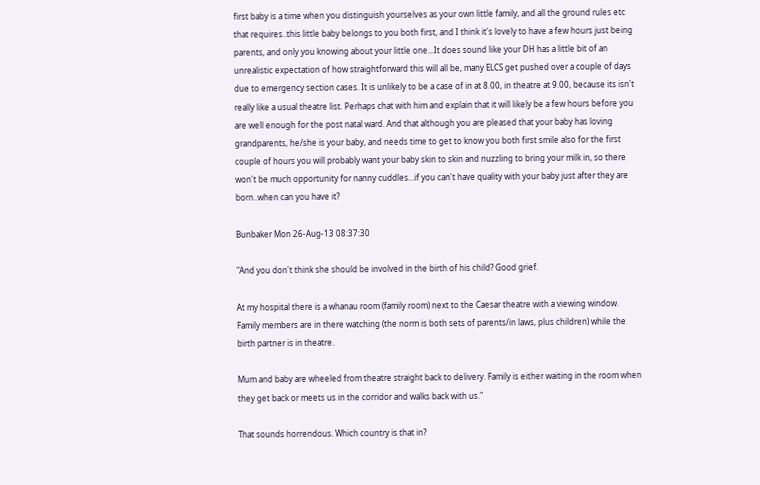first baby is a time when you distinguish yourselves as your own little family, and all the ground rules etc that requires..this little baby belongs to you both first, and I think it's lovely to have a few hours just being parents, and only you knowing about your little one...It does sound like your DH has a little bit of an unrealistic expectation of how straightforward this will all be, many ELCS get pushed over a couple of days due to emergency section cases. It is unlikely to be a case of in at 8.00, in theatre at 9.00, because its isn't really like a usual theatre list. Perhaps chat with him and explain that it will likely be a few hours before you are well enough for the post natal ward. And that although you are pleased that your baby has loving grandparents, he/she is your baby, and needs time to get to know you both first smile also for the first couple of hours you will probably want your baby skin to skin and nuzzling to bring your milk in, so there won't be much opportunity for nanny cuddles...if you can't have quality with your baby just after they are born..when can you have it?

Bunbaker Mon 26-Aug-13 08:37:30

"And you don't think she should be involved in the birth of his child? Good grief.

At my hospital there is a whanau room (family room) next to the Caesar theatre with a viewing window. Family members are in there watching (the norm is both sets of parents/in laws, plus children) while the birth partner is in theatre.

Mum and baby are wheeled from theatre straight back to delivery. Family is either waiting in the room when they get back or meets us in the corridor and walks back with us."

That sounds horrendous. Which country is that in?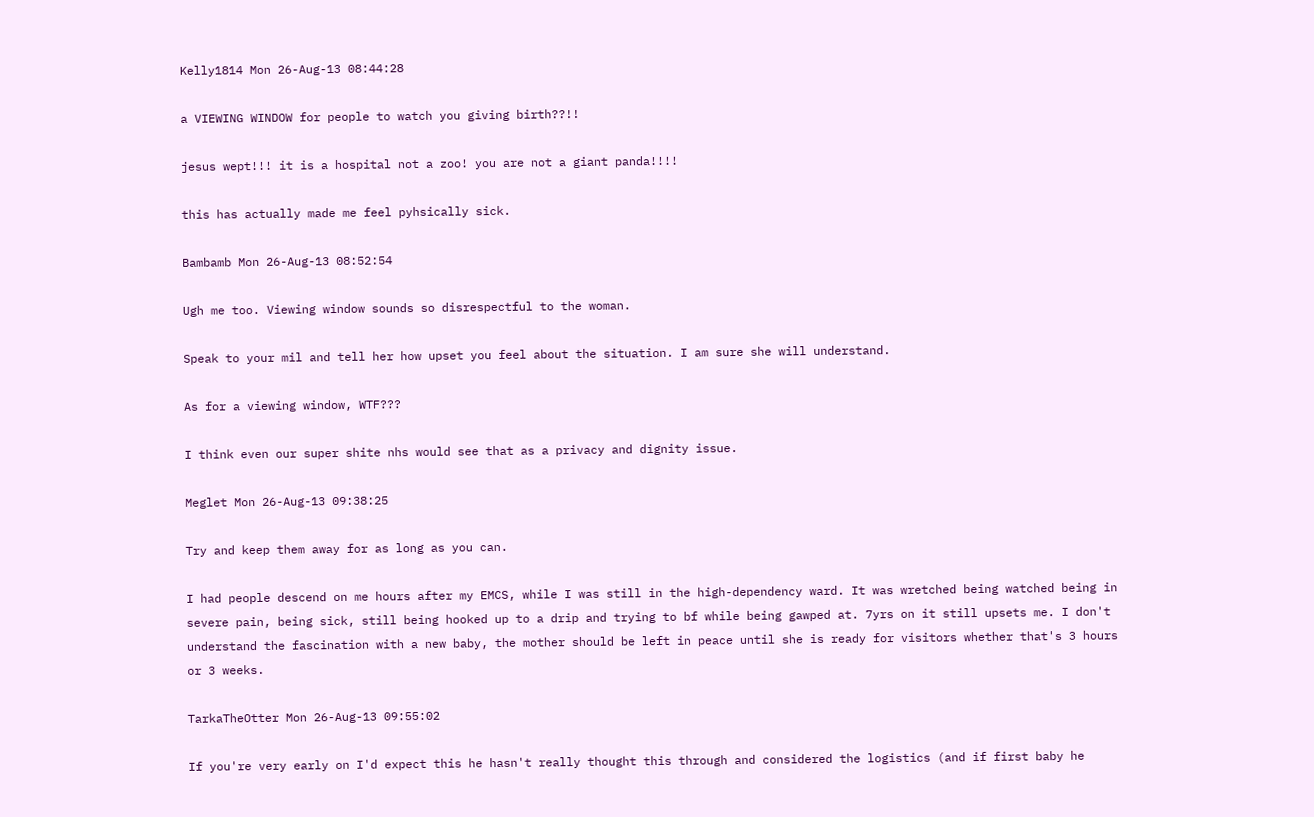Kelly1814 Mon 26-Aug-13 08:44:28

a VIEWING WINDOW for people to watch you giving birth??!!

jesus wept!!! it is a hospital not a zoo! you are not a giant panda!!!!

this has actually made me feel pyhsically sick.

Bambamb Mon 26-Aug-13 08:52:54

Ugh me too. Viewing window sounds so disrespectful to the woman.

Speak to your mil and tell her how upset you feel about the situation. I am sure she will understand.

As for a viewing window, WTF???

I think even our super shite nhs would see that as a privacy and dignity issue.

Meglet Mon 26-Aug-13 09:38:25

Try and keep them away for as long as you can.

I had people descend on me hours after my EMCS, while I was still in the high-dependency ward. It was wretched being watched being in severe pain, being sick, still being hooked up to a drip and trying to bf while being gawped at. 7yrs on it still upsets me. I don't understand the fascination with a new baby, the mother should be left in peace until she is ready for visitors whether that's 3 hours or 3 weeks.

TarkaTheOtter Mon 26-Aug-13 09:55:02

If you're very early on I'd expect this he hasn't really thought this through and considered the logistics (and if first baby he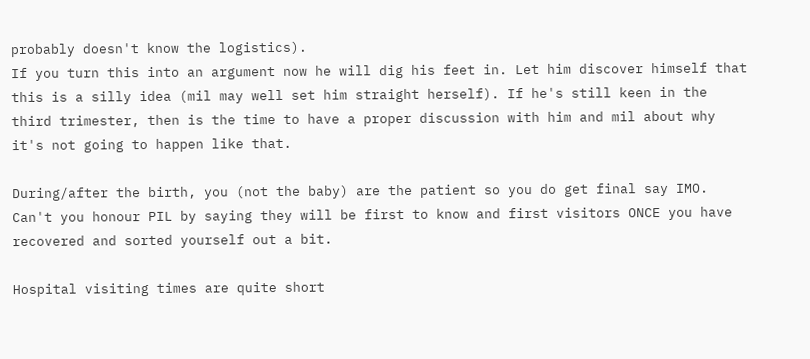probably doesn't know the logistics).
If you turn this into an argument now he will dig his feet in. Let him discover himself that this is a silly idea (mil may well set him straight herself). If he's still keen in the third trimester, then is the time to have a proper discussion with him and mil about why it's not going to happen like that.

During/after the birth, you (not the baby) are the patient so you do get final say IMO. Can't you honour PIL by saying they will be first to know and first visitors ONCE you have recovered and sorted yourself out a bit.

Hospital visiting times are quite short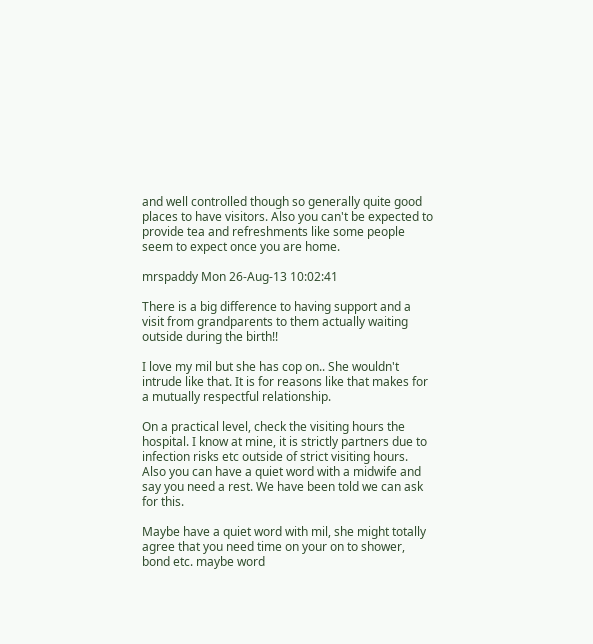and well controlled though so generally quite good places to have visitors. Also you can't be expected to provide tea and refreshments like some people seem to expect once you are home.

mrspaddy Mon 26-Aug-13 10:02:41

There is a big difference to having support and a visit from grandparents to them actually waiting outside during the birth!!

I love my mil but she has cop on.. She wouldn't intrude like that. It is for reasons like that makes for a mutually respectful relationship.

On a practical level, check the visiting hours the hospital. I know at mine, it is strictly partners due to infection risks etc outside of strict visiting hours. Also you can have a quiet word with a midwife and say you need a rest. We have been told we can ask for this.

Maybe have a quiet word with mil, she might totally agree that you need time on your on to shower, bond etc. maybe word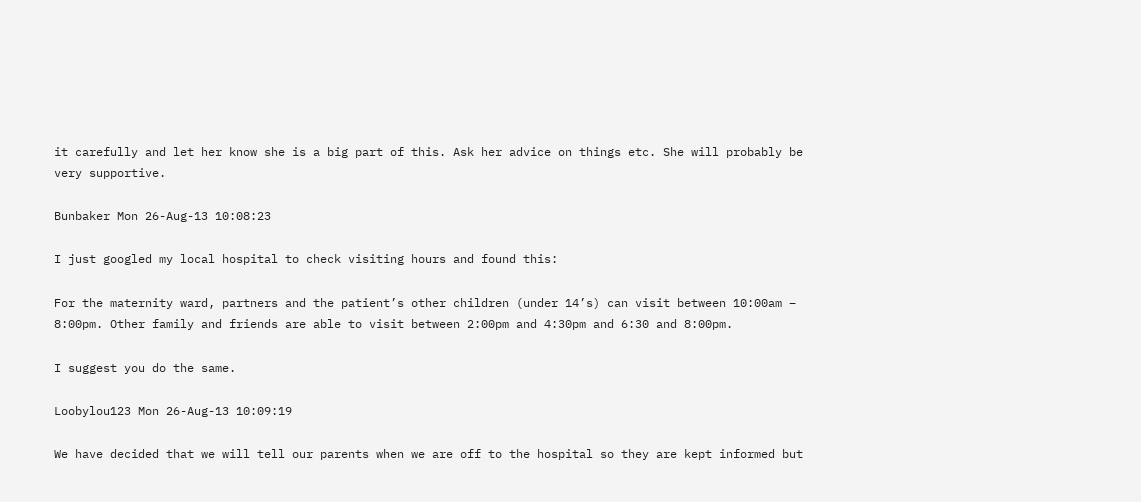it carefully and let her know she is a big part of this. Ask her advice on things etc. She will probably be very supportive.

Bunbaker Mon 26-Aug-13 10:08:23

I just googled my local hospital to check visiting hours and found this:

For the maternity ward, partners and the patient’s other children (under 14’s) can visit between 10:00am – 8:00pm. Other family and friends are able to visit between 2:00pm and 4:30pm and 6:30 and 8:00pm.

I suggest you do the same.

Loobylou123 Mon 26-Aug-13 10:09:19

We have decided that we will tell our parents when we are off to the hospital so they are kept informed but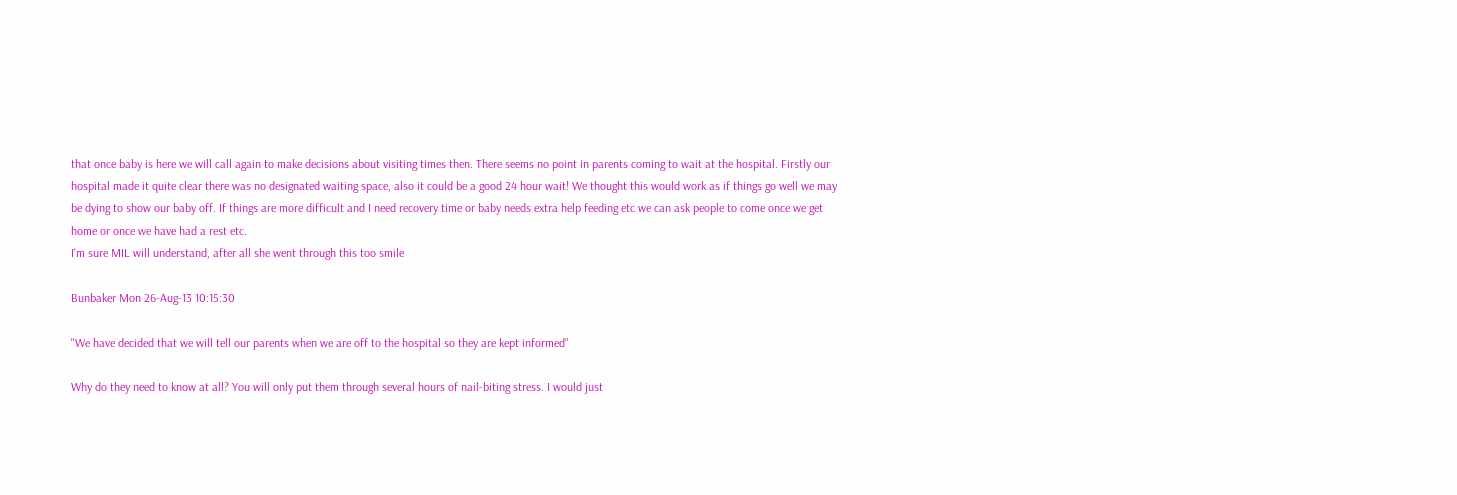that once baby is here we will call again to make decisions about visiting times then. There seems no point in parents coming to wait at the hospital. Firstly our hospital made it quite clear there was no designated waiting space, also it could be a good 24 hour wait! We thought this would work as if things go well we may be dying to show our baby off. If things are more difficult and I need recovery time or baby needs extra help feeding etc we can ask people to come once we get home or once we have had a rest etc.
I'm sure MIL will understand, after all she went through this too smile

Bunbaker Mon 26-Aug-13 10:15:30

"We have decided that we will tell our parents when we are off to the hospital so they are kept informed"

Why do they need to know at all? You will only put them through several hours of nail-biting stress. I would just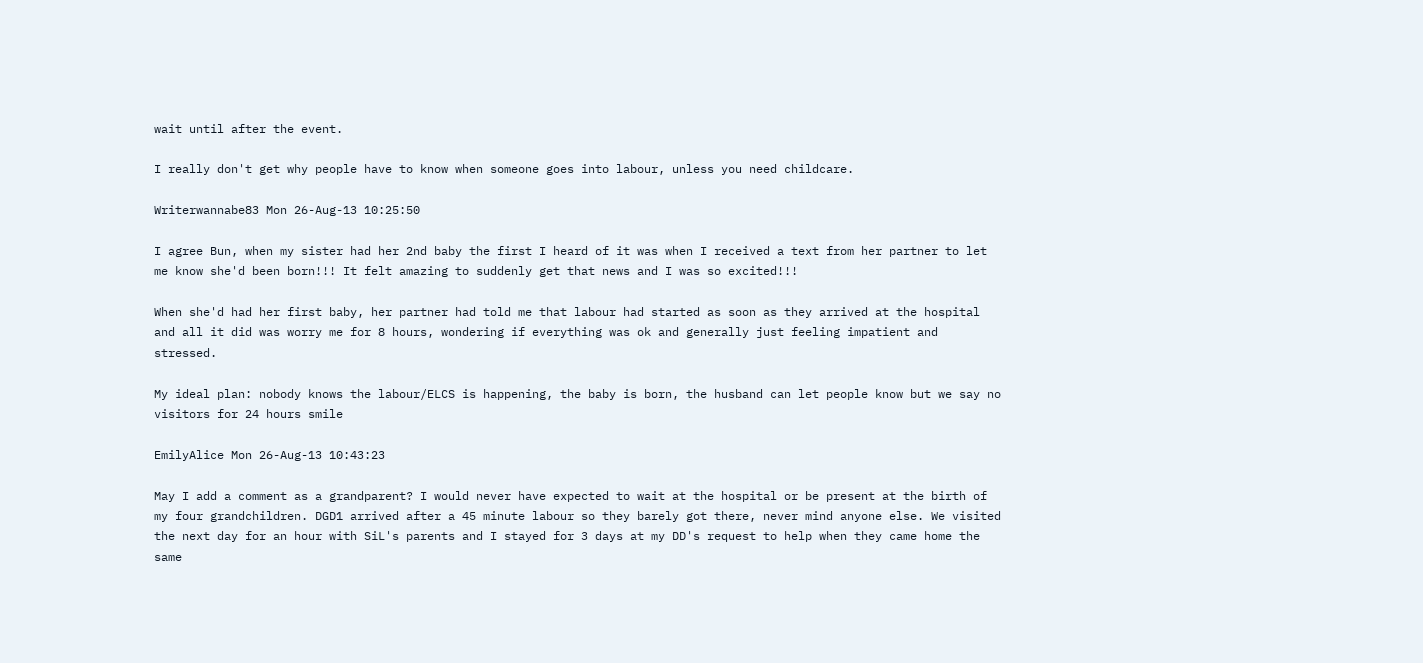wait until after the event.

I really don't get why people have to know when someone goes into labour, unless you need childcare.

Writerwannabe83 Mon 26-Aug-13 10:25:50

I agree Bun, when my sister had her 2nd baby the first I heard of it was when I received a text from her partner to let me know she'd been born!!! It felt amazing to suddenly get that news and I was so excited!!!

When she'd had her first baby, her partner had told me that labour had started as soon as they arrived at the hospital and all it did was worry me for 8 hours, wondering if everything was ok and generally just feeling impatient and stressed.

My ideal plan: nobody knows the labour/ELCS is happening, the baby is born, the husband can let people know but we say no visitors for 24 hours smile

EmilyAlice Mon 26-Aug-13 10:43:23

May I add a comment as a grandparent? I would never have expected to wait at the hospital or be present at the birth of my four grandchildren. DGD1 arrived after a 45 minute labour so they barely got there, never mind anyone else. We visited the next day for an hour with SiL's parents and I stayed for 3 days at my DD's request to help when they came home the same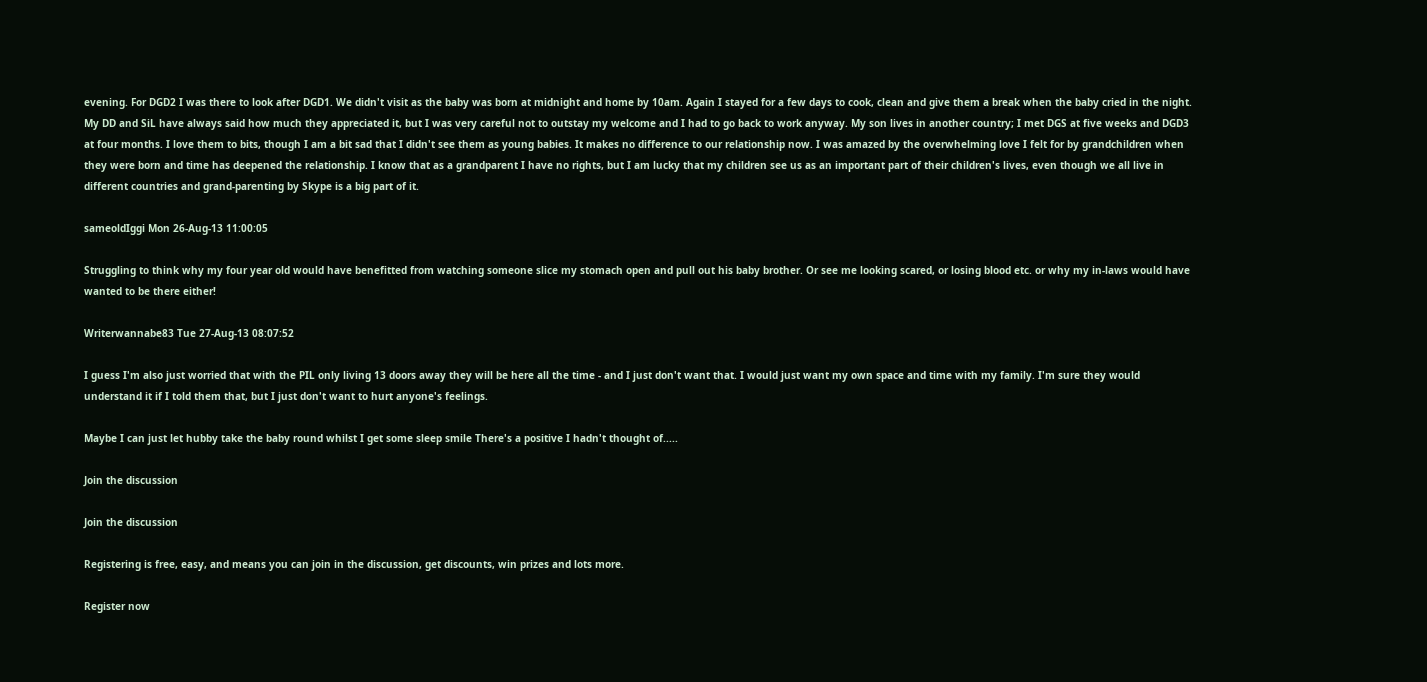evening. For DGD2 I was there to look after DGD1. We didn't visit as the baby was born at midnight and home by 10am. Again I stayed for a few days to cook, clean and give them a break when the baby cried in the night. My DD and SiL have always said how much they appreciated it, but I was very careful not to outstay my welcome and I had to go back to work anyway. My son lives in another country; I met DGS at five weeks and DGD3 at four months. I love them to bits, though I am a bit sad that I didn't see them as young babies. It makes no difference to our relationship now. I was amazed by the overwhelming love I felt for by grandchildren when they were born and time has deepened the relationship. I know that as a grandparent I have no rights, but I am lucky that my children see us as an important part of their children's lives, even though we all live in different countries and grand-parenting by Skype is a big part of it.

sameoldIggi Mon 26-Aug-13 11:00:05

Struggling to think why my four year old would have benefitted from watching someone slice my stomach open and pull out his baby brother. Or see me looking scared, or losing blood etc. or why my in-laws would have wanted to be there either!

Writerwannabe83 Tue 27-Aug-13 08:07:52

I guess I'm also just worried that with the PIL only living 13 doors away they will be here all the time - and I just don't want that. I would just want my own space and time with my family. I'm sure they would understand it if I told them that, but I just don't want to hurt anyone's feelings.

Maybe I can just let hubby take the baby round whilst I get some sleep smile There's a positive I hadn't thought of.....

Join the discussion

Join the discussion

Registering is free, easy, and means you can join in the discussion, get discounts, win prizes and lots more.

Register now